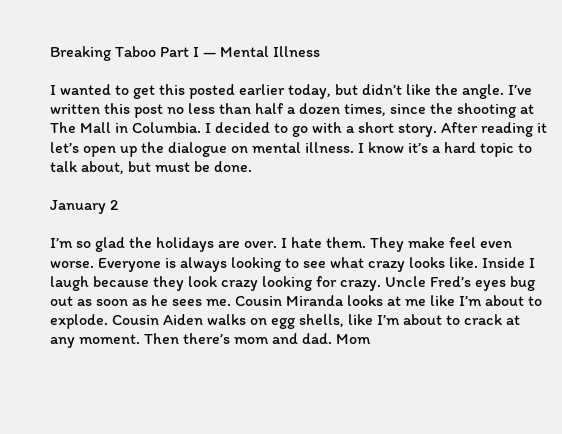Breaking Taboo Part I — Mental Illness

I wanted to get this posted earlier today, but didn’t like the angle. I’ve written this post no less than half a dozen times, since the shooting at The Mall in Columbia. I decided to go with a short story. After reading it let’s open up the dialogue on mental illness. I know it’s a hard topic to talk about, but must be done.

January 2

I’m so glad the holidays are over. I hate them. They make feel even worse. Everyone is always looking to see what crazy looks like. Inside I laugh because they look crazy looking for crazy. Uncle Fred’s eyes bug out as soon as he sees me. Cousin Miranda looks at me like I’m about to explode. Cousin Aiden walks on egg shells, like I’m about to crack at any moment. Then there’s mom and dad. Mom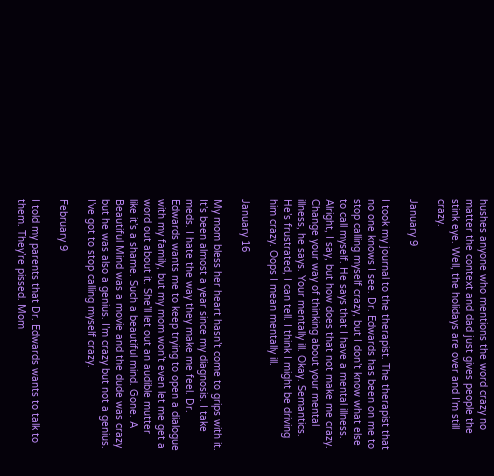hushes anyone who mentions the word crazy no matter the context and dad just gives people the stink eye. Well, the holidays are over and I’m still crazy.

January 9

I took my journal to the therapist. The therapist that no one knows I see. Dr. Edwards has been on me to stop calling myself crazy, but I don’t know what else to call myself. He says that I have a mental illness. Alright, I say, but how does that not make me crazy. Change your way of thinking about your mental illness, he says. Your mentally ill. Okay. Semantics. He’s frustrated, I can tell. I think I might be driving him crazy. Oops I mean mentally ill.

January 16

My mom bless her heart hasn’t come to grips with it. It’s been almost a year since my diagnosis. I take meds. I hate the way they make me feel. Dr. Edwards wants me to keep trying to open a dialogue with my family, but my mom won’t even let me get a word out about it. She’ll let out an audible mutter like it’s a shame. Such a beautiful mind. Gone. A Beautiful Mind was a movie and the dude was crazy but he was also a genius. I’m crazy but not a genius. I’ve got to stop calling myself crazy.

February 9

I told my parents that Dr. Edwards wants to talk to them. They’re pissed. Mom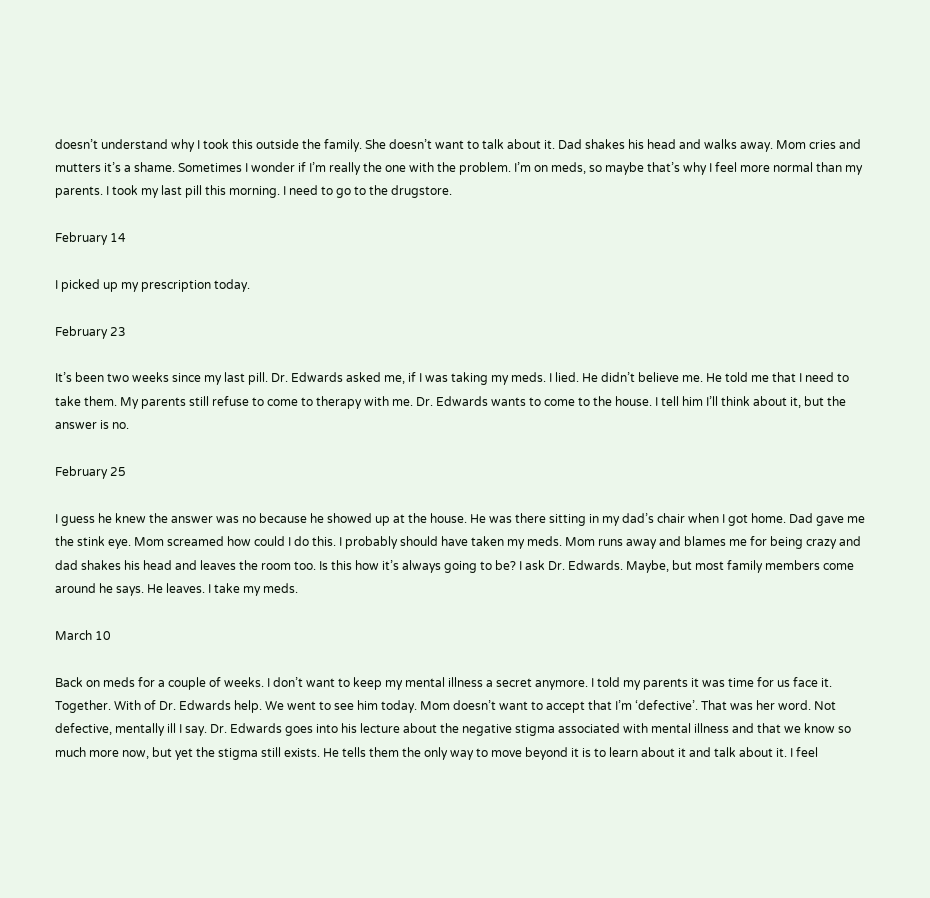doesn’t understand why I took this outside the family. She doesn’t want to talk about it. Dad shakes his head and walks away. Mom cries and mutters it’s a shame. Sometimes I wonder if I’m really the one with the problem. I’m on meds, so maybe that’s why I feel more normal than my parents. I took my last pill this morning. I need to go to the drugstore.

February 14

I picked up my prescription today.

February 23

It’s been two weeks since my last pill. Dr. Edwards asked me, if I was taking my meds. I lied. He didn’t believe me. He told me that I need to take them. My parents still refuse to come to therapy with me. Dr. Edwards wants to come to the house. I tell him I’ll think about it, but the answer is no.

February 25

I guess he knew the answer was no because he showed up at the house. He was there sitting in my dad’s chair when I got home. Dad gave me the stink eye. Mom screamed how could I do this. I probably should have taken my meds. Mom runs away and blames me for being crazy and dad shakes his head and leaves the room too. Is this how it’s always going to be? I ask Dr. Edwards. Maybe, but most family members come around he says. He leaves. I take my meds.

March 10

Back on meds for a couple of weeks. I don’t want to keep my mental illness a secret anymore. I told my parents it was time for us face it. Together. With of Dr. Edwards help. We went to see him today. Mom doesn’t want to accept that I’m ‘defective’. That was her word. Not defective, mentally ill I say. Dr. Edwards goes into his lecture about the negative stigma associated with mental illness and that we know so much more now, but yet the stigma still exists. He tells them the only way to move beyond it is to learn about it and talk about it. I feel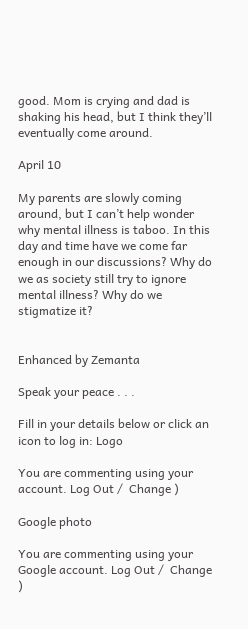good. Mom is crying and dad is shaking his head, but I think they’ll eventually come around.

April 10

My parents are slowly coming around, but I can’t help wonder why mental illness is taboo. In this day and time have we come far enough in our discussions? Why do we as society still try to ignore mental illness? Why do we stigmatize it?


Enhanced by Zemanta

Speak your peace . . .

Fill in your details below or click an icon to log in: Logo

You are commenting using your account. Log Out /  Change )

Google photo

You are commenting using your Google account. Log Out /  Change )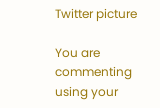Twitter picture

You are commenting using your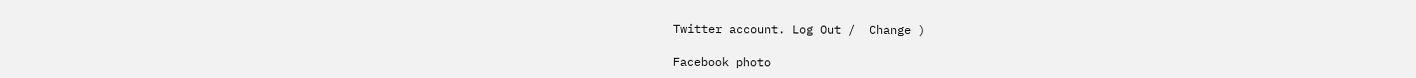Twitter account. Log Out /  Change )

Facebook photo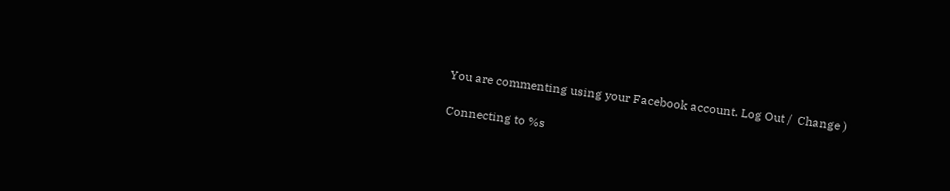You are commenting using your Facebook account. Log Out /  Change )

Connecting to %s